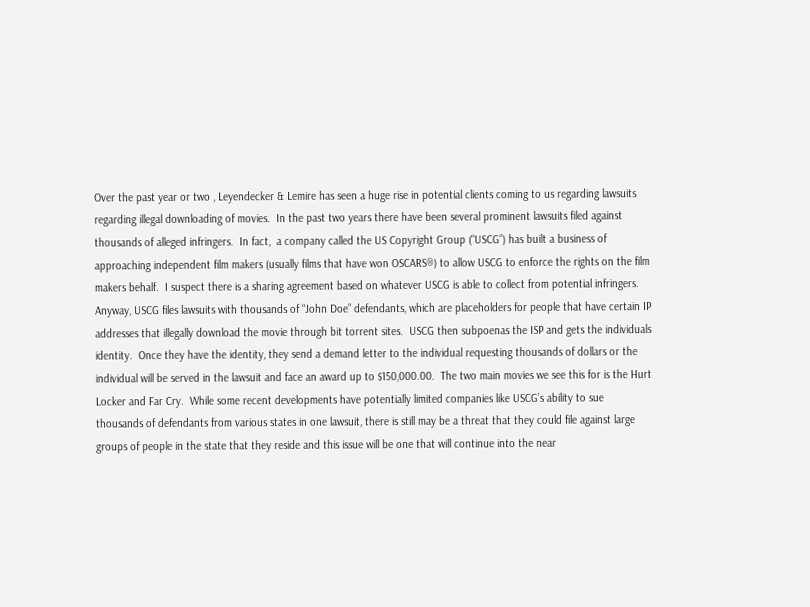Over the past year or two , Leyendecker & Lemire has seen a huge rise in potential clients coming to us regarding lawsuits regarding illegal downloading of movies.  In the past two years there have been several prominent lawsuits filed against thousands of alleged infringers.  In fact,  a company called the US Copyright Group (“USCG”) has built a business of approaching independent film makers (usually films that have won OSCARS®) to allow USCG to enforce the rights on the film makers behalf.  I suspect there is a sharing agreement based on whatever USCG is able to collect from potential infringers.  Anyway, USCG files lawsuits with thousands of “John Doe” defendants, which are placeholders for people that have certain IP addresses that illegally download the movie through bit torrent sites.  USCG then subpoenas the ISP and gets the individuals identity.  Once they have the identity, they send a demand letter to the individual requesting thousands of dollars or the individual will be served in the lawsuit and face an award up to $150,000.00.  The two main movies we see this for is the Hurt Locker and Far Cry.  While some recent developments have potentially limited companies like USCG’s ability to sue thousands of defendants from various states in one lawsuit, there is still may be a threat that they could file against large groups of people in the state that they reside and this issue will be one that will continue into the near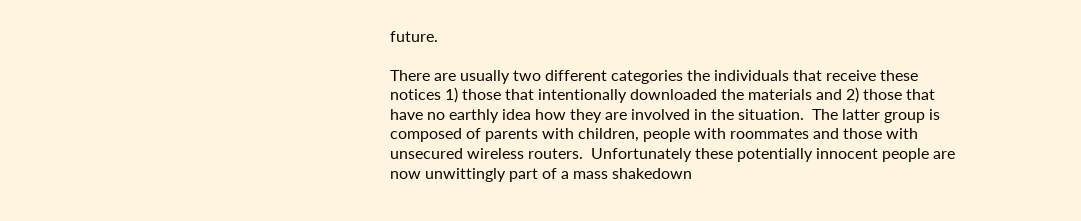future.

There are usually two different categories the individuals that receive these notices 1) those that intentionally downloaded the materials and 2) those that have no earthly idea how they are involved in the situation.  The latter group is composed of parents with children, people with roommates and those with unsecured wireless routers.  Unfortunately these potentially innocent people are now unwittingly part of a mass shakedown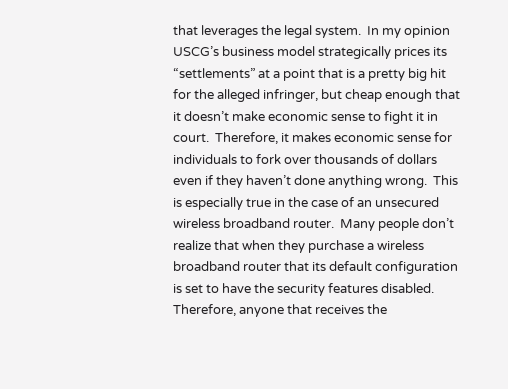that leverages the legal system.  In my opinion USCG’s business model strategically prices its “settlements” at a point that is a pretty big hit for the alleged infringer, but cheap enough that it doesn’t make economic sense to fight it in court.  Therefore, it makes economic sense for individuals to fork over thousands of dollars even if they haven’t done anything wrong.  This is especially true in the case of an unsecured wireless broadband router.  Many people don’t realize that when they purchase a wireless broadband router that its default configuration is set to have the security features disabled.  Therefore, anyone that receives the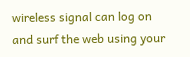wireless signal can log on and surf the web using your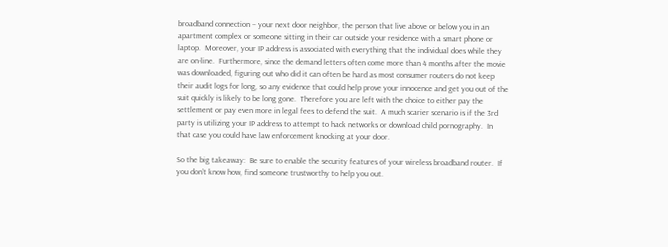broadband connection – your next door neighbor, the person that live above or below you in an apartment complex or someone sitting in their car outside your residence with a smart phone or laptop.  Moreover, your IP address is associated with everything that the individual does while they are on-line.  Furthermore, since the demand letters often come more than 4 months after the movie was downloaded, figuring out who did it can often be hard as most consumer routers do not keep their audit logs for long, so any evidence that could help prove your innocence and get you out of the suit quickly is likely to be long gone.  Therefore you are left with the choice to either pay the settlement or pay even more in legal fees to defend the suit.  A much scarier scenario is if the 3rd party is utilizing your IP address to attempt to hack networks or download child pornography.  In that case you could have law enforcement knocking at your door.

So the big takeaway:  Be sure to enable the security features of your wireless broadband router.  If you don’t know how, find someone trustworthy to help you out.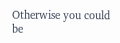Otherwise you could be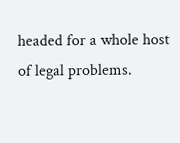headed for a whole host of legal problems.